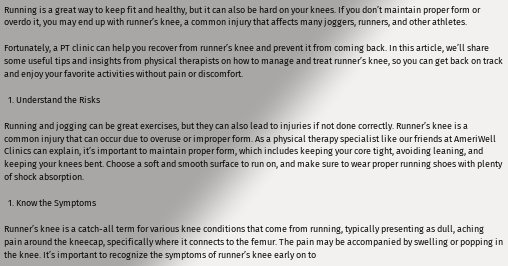Running is a great way to keep fit and healthy, but it can also be hard on your knees. If you don’t maintain proper form or overdo it, you may end up with runner’s knee, a common injury that affects many joggers, runners, and other athletes.

Fortunately, a PT clinic can help you recover from runner’s knee and prevent it from coming back. In this article, we’ll share some useful tips and insights from physical therapists on how to manage and treat runner’s knee, so you can get back on track and enjoy your favorite activities without pain or discomfort.

  1. Understand the Risks

Running and jogging can be great exercises, but they can also lead to injuries if not done correctly. Runner’s knee is a common injury that can occur due to overuse or improper form. As a physical therapy specialist like our friends at AmeriWell Clinics can explain, it’s important to maintain proper form, which includes keeping your core tight, avoiding leaning, and keeping your knees bent. Choose a soft and smooth surface to run on, and make sure to wear proper running shoes with plenty of shock absorption.

  1. Know the Symptoms

Runner’s knee is a catch-all term for various knee conditions that come from running, typically presenting as dull, aching pain around the kneecap, specifically where it connects to the femur. The pain may be accompanied by swelling or popping in the knee. It’s important to recognize the symptoms of runner’s knee early on to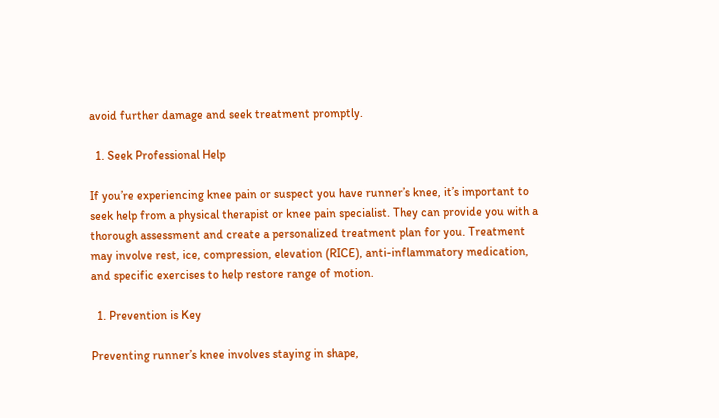avoid further damage and seek treatment promptly.

  1. Seek Professional Help

If you’re experiencing knee pain or suspect you have runner’s knee, it’s important to seek help from a physical therapist or knee pain specialist. They can provide you with a thorough assessment and create a personalized treatment plan for you. Treatment may involve rest, ice, compression, elevation (RICE), anti-inflammatory medication, and specific exercises to help restore range of motion.

  1. Prevention is Key

Preventing runner’s knee involves staying in shape,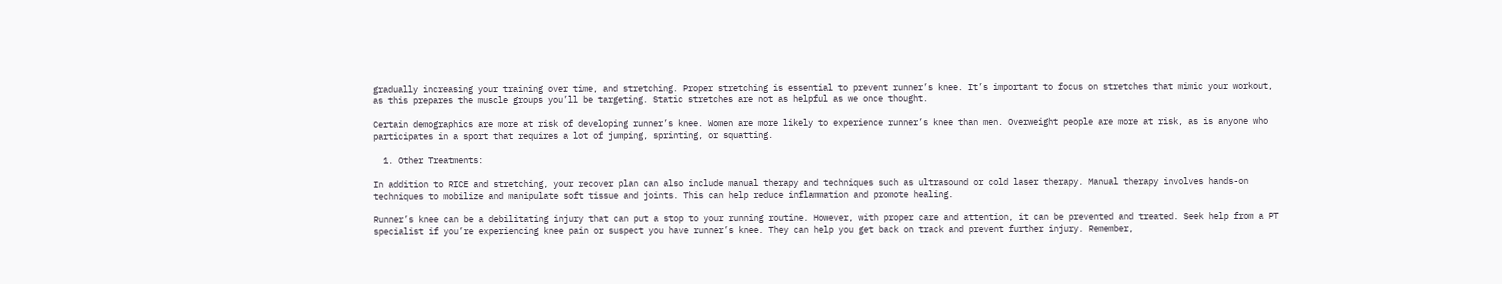gradually increasing your training over time, and stretching. Proper stretching is essential to prevent runner’s knee. It’s important to focus on stretches that mimic your workout, as this prepares the muscle groups you’ll be targeting. Static stretches are not as helpful as we once thought.

Certain demographics are more at risk of developing runner’s knee. Women are more likely to experience runner’s knee than men. Overweight people are more at risk, as is anyone who participates in a sport that requires a lot of jumping, sprinting, or squatting.

  1. Other Treatments:

In addition to RICE and stretching, your recover plan can also include manual therapy and techniques such as ultrasound or cold laser therapy. Manual therapy involves hands-on techniques to mobilize and manipulate soft tissue and joints. This can help reduce inflammation and promote healing.

Runner’s knee can be a debilitating injury that can put a stop to your running routine. However, with proper care and attention, it can be prevented and treated. Seek help from a PT specialist if you’re experiencing knee pain or suspect you have runner’s knee. They can help you get back on track and prevent further injury. Remember,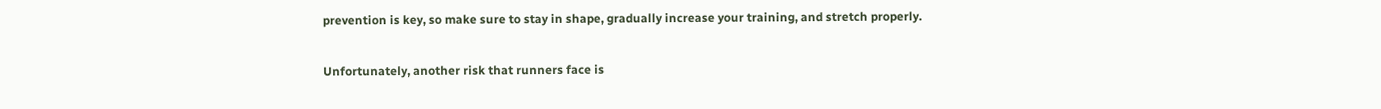prevention is key, so make sure to stay in shape, gradually increase your training, and stretch properly.

Unfortunately, another risk that runners face is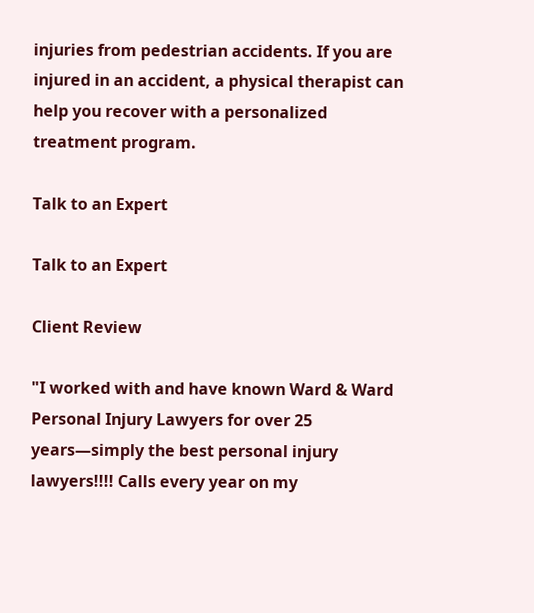injuries from pedestrian accidents. If you are injured in an accident, a physical therapist can help you recover with a personalized treatment program.

Talk to an Expert

Talk to an Expert

Client Review

"I worked with and have known Ward & Ward Personal Injury Lawyers for over 25 years—simply the best personal injury lawyers!!!! Calls every year on my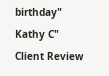birthday"
Kathy C"
Client Review